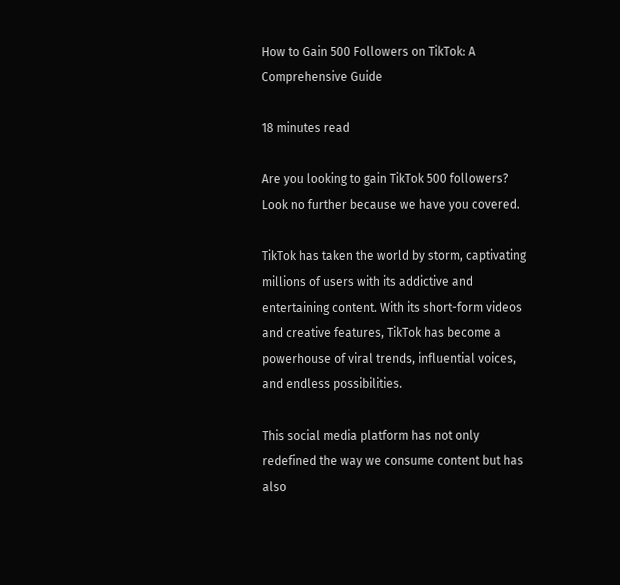How to Gain 500 Followers on TikTok: A Comprehensive Guide

18 minutes read

Are you looking to gain TikTok 500 followers? Look no further because we have you covered.

TikTok has taken the world by storm, captivating millions of users with its addictive and entertaining content. With its short-form videos and creative features, TikTok has become a powerhouse of viral trends, influential voices, and endless possibilities.

This social media platform has not only redefined the way we consume content but has also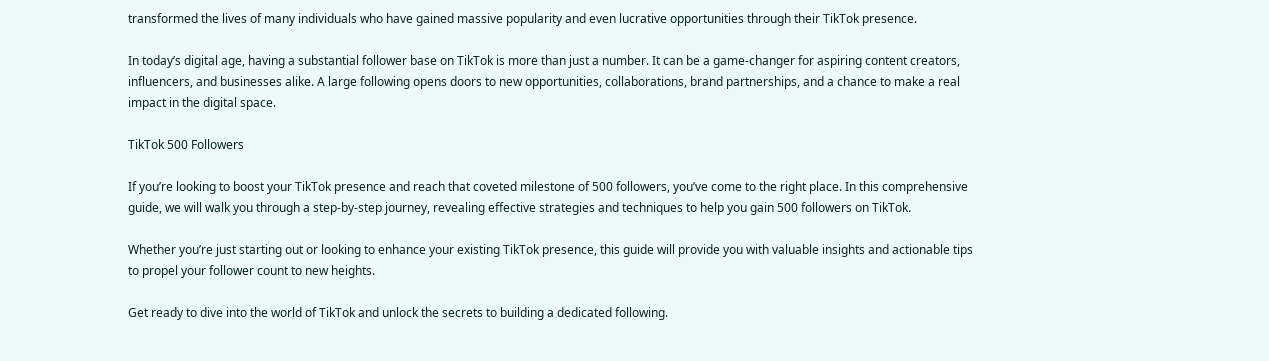transformed the lives of many individuals who have gained massive popularity and even lucrative opportunities through their TikTok presence.

In today’s digital age, having a substantial follower base on TikTok is more than just a number. It can be a game-changer for aspiring content creators, influencers, and businesses alike. A large following opens doors to new opportunities, collaborations, brand partnerships, and a chance to make a real impact in the digital space.

TikTok 500 Followers

If you’re looking to boost your TikTok presence and reach that coveted milestone of 500 followers, you’ve come to the right place. In this comprehensive guide, we will walk you through a step-by-step journey, revealing effective strategies and techniques to help you gain 500 followers on TikTok.

Whether you’re just starting out or looking to enhance your existing TikTok presence, this guide will provide you with valuable insights and actionable tips to propel your follower count to new heights.

Get ready to dive into the world of TikTok and unlock the secrets to building a dedicated following.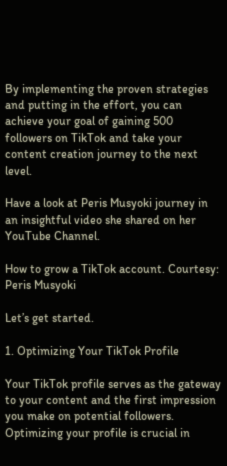By implementing the proven strategies and putting in the effort, you can achieve your goal of gaining 500 followers on TikTok and take your content creation journey to the next level.

Have a look at Peris Musyoki journey in an insightful video she shared on her YouTube Channel.

How to grow a TikTok account. Courtesy: Peris Musyoki

Let’s get started.

1. Optimizing Your TikTok Profile

Your TikTok profile serves as the gateway to your content and the first impression you make on potential followers. Optimizing your profile is crucial in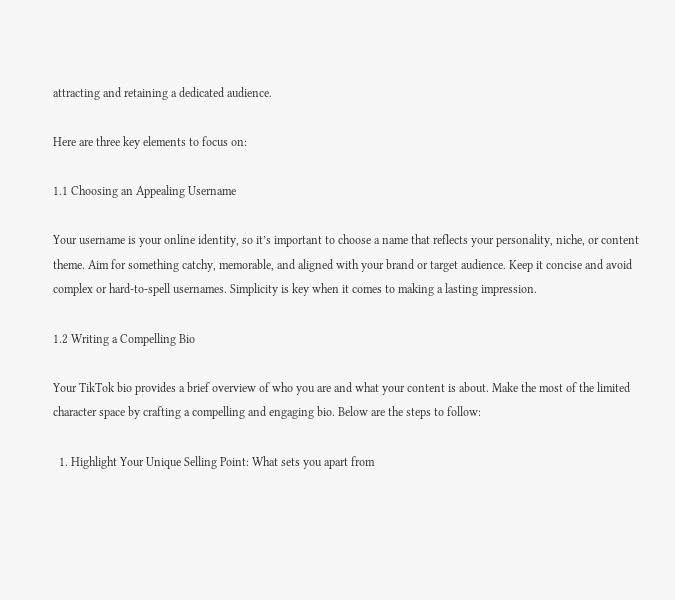attracting and retaining a dedicated audience.

Here are three key elements to focus on:

1.1 Choosing an Appealing Username

Your username is your online identity, so it’s important to choose a name that reflects your personality, niche, or content theme. Aim for something catchy, memorable, and aligned with your brand or target audience. Keep it concise and avoid complex or hard-to-spell usernames. Simplicity is key when it comes to making a lasting impression.

1.2 Writing a Compelling Bio

Your TikTok bio provides a brief overview of who you are and what your content is about. Make the most of the limited character space by crafting a compelling and engaging bio. Below are the steps to follow:

  1. Highlight Your Unique Selling Point: What sets you apart from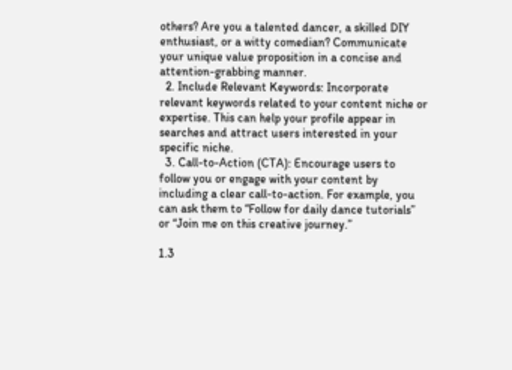others? Are you a talented dancer, a skilled DIY enthusiast, or a witty comedian? Communicate your unique value proposition in a concise and attention-grabbing manner.
  2. Include Relevant Keywords: Incorporate relevant keywords related to your content niche or expertise. This can help your profile appear in searches and attract users interested in your specific niche.
  3. Call-to-Action (CTA): Encourage users to follow you or engage with your content by including a clear call-to-action. For example, you can ask them to “Follow for daily dance tutorials” or “Join me on this creative journey.”

1.3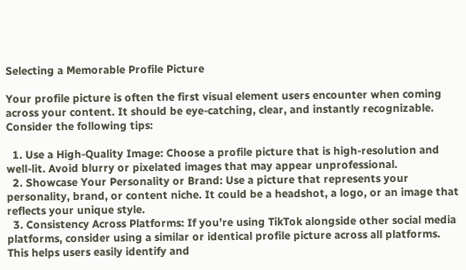Selecting a Memorable Profile Picture

Your profile picture is often the first visual element users encounter when coming across your content. It should be eye-catching, clear, and instantly recognizable. Consider the following tips:

  1. Use a High-Quality Image: Choose a profile picture that is high-resolution and well-lit. Avoid blurry or pixelated images that may appear unprofessional.
  2. Showcase Your Personality or Brand: Use a picture that represents your personality, brand, or content niche. It could be a headshot, a logo, or an image that reflects your unique style.
  3. Consistency Across Platforms: If you’re using TikTok alongside other social media platforms, consider using a similar or identical profile picture across all platforms. This helps users easily identify and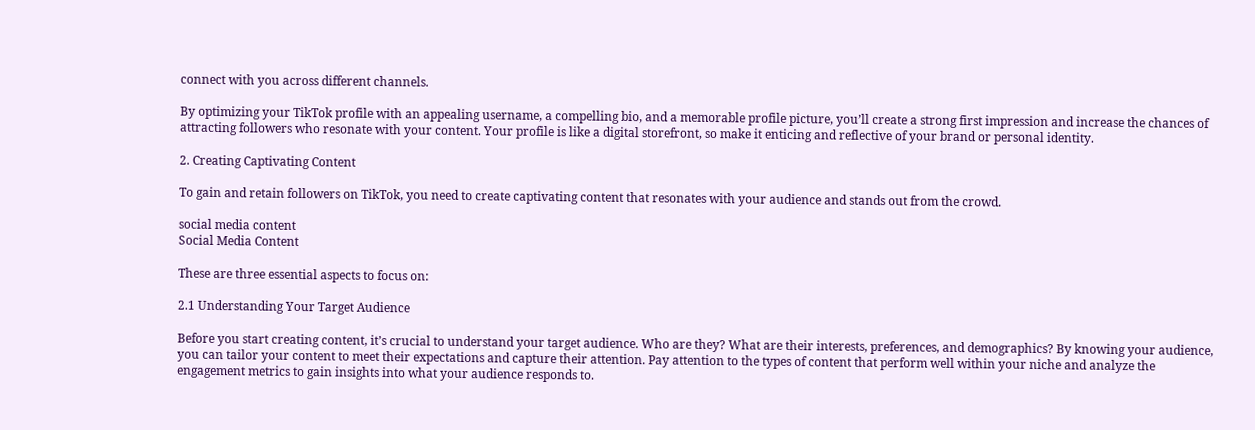connect with you across different channels.

By optimizing your TikTok profile with an appealing username, a compelling bio, and a memorable profile picture, you’ll create a strong first impression and increase the chances of attracting followers who resonate with your content. Your profile is like a digital storefront, so make it enticing and reflective of your brand or personal identity.

2. Creating Captivating Content

To gain and retain followers on TikTok, you need to create captivating content that resonates with your audience and stands out from the crowd.

social media content
Social Media Content

These are three essential aspects to focus on:

2.1 Understanding Your Target Audience

Before you start creating content, it’s crucial to understand your target audience. Who are they? What are their interests, preferences, and demographics? By knowing your audience, you can tailor your content to meet their expectations and capture their attention. Pay attention to the types of content that perform well within your niche and analyze the engagement metrics to gain insights into what your audience responds to.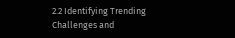2.2 Identifying Trending Challenges and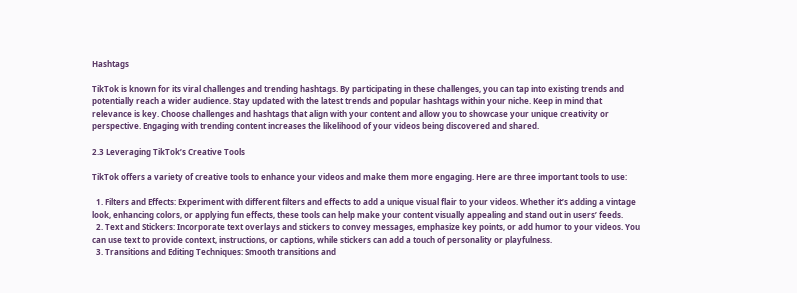Hashtags

TikTok is known for its viral challenges and trending hashtags. By participating in these challenges, you can tap into existing trends and potentially reach a wider audience. Stay updated with the latest trends and popular hashtags within your niche. Keep in mind that relevance is key. Choose challenges and hashtags that align with your content and allow you to showcase your unique creativity or perspective. Engaging with trending content increases the likelihood of your videos being discovered and shared.

2.3 Leveraging TikTok’s Creative Tools

TikTok offers a variety of creative tools to enhance your videos and make them more engaging. Here are three important tools to use:

  1. Filters and Effects: Experiment with different filters and effects to add a unique visual flair to your videos. Whether it’s adding a vintage look, enhancing colors, or applying fun effects, these tools can help make your content visually appealing and stand out in users’ feeds.
  2. Text and Stickers: Incorporate text overlays and stickers to convey messages, emphasize key points, or add humor to your videos. You can use text to provide context, instructions, or captions, while stickers can add a touch of personality or playfulness.
  3. Transitions and Editing Techniques: Smooth transitions and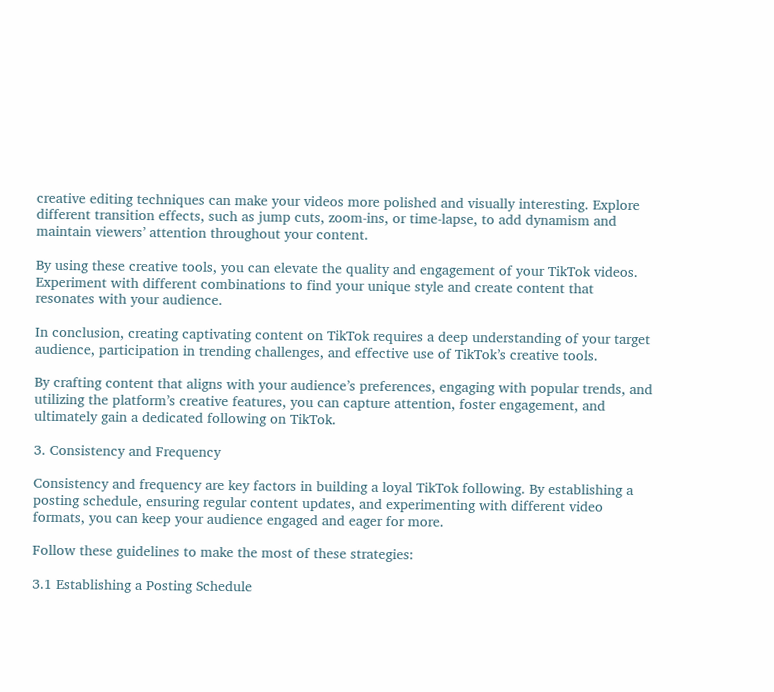creative editing techniques can make your videos more polished and visually interesting. Explore different transition effects, such as jump cuts, zoom-ins, or time-lapse, to add dynamism and maintain viewers’ attention throughout your content.

By using these creative tools, you can elevate the quality and engagement of your TikTok videos. Experiment with different combinations to find your unique style and create content that resonates with your audience.

In conclusion, creating captivating content on TikTok requires a deep understanding of your target audience, participation in trending challenges, and effective use of TikTok’s creative tools.

By crafting content that aligns with your audience’s preferences, engaging with popular trends, and utilizing the platform’s creative features, you can capture attention, foster engagement, and ultimately gain a dedicated following on TikTok.

3. Consistency and Frequency

Consistency and frequency are key factors in building a loyal TikTok following. By establishing a posting schedule, ensuring regular content updates, and experimenting with different video formats, you can keep your audience engaged and eager for more.

Follow these guidelines to make the most of these strategies:

3.1 Establishing a Posting Schedule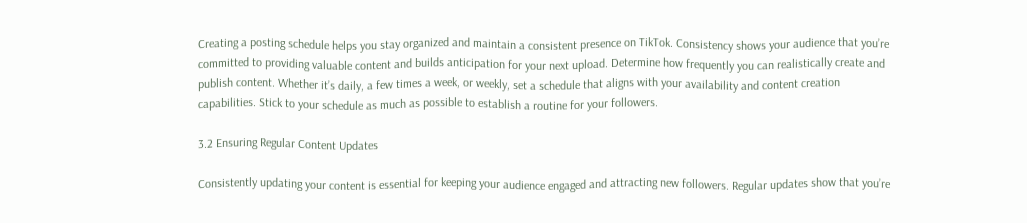Creating a posting schedule helps you stay organized and maintain a consistent presence on TikTok. Consistency shows your audience that you’re committed to providing valuable content and builds anticipation for your next upload. Determine how frequently you can realistically create and publish content. Whether it’s daily, a few times a week, or weekly, set a schedule that aligns with your availability and content creation capabilities. Stick to your schedule as much as possible to establish a routine for your followers.

3.2 Ensuring Regular Content Updates

Consistently updating your content is essential for keeping your audience engaged and attracting new followers. Regular updates show that you’re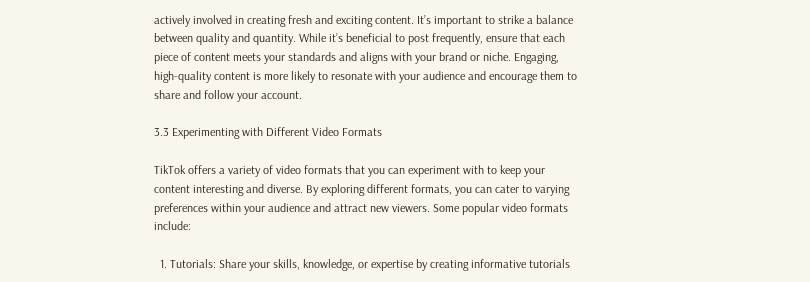actively involved in creating fresh and exciting content. It’s important to strike a balance between quality and quantity. While it’s beneficial to post frequently, ensure that each piece of content meets your standards and aligns with your brand or niche. Engaging, high-quality content is more likely to resonate with your audience and encourage them to share and follow your account.

3.3 Experimenting with Different Video Formats

TikTok offers a variety of video formats that you can experiment with to keep your content interesting and diverse. By exploring different formats, you can cater to varying preferences within your audience and attract new viewers. Some popular video formats include:

  1. Tutorials: Share your skills, knowledge, or expertise by creating informative tutorials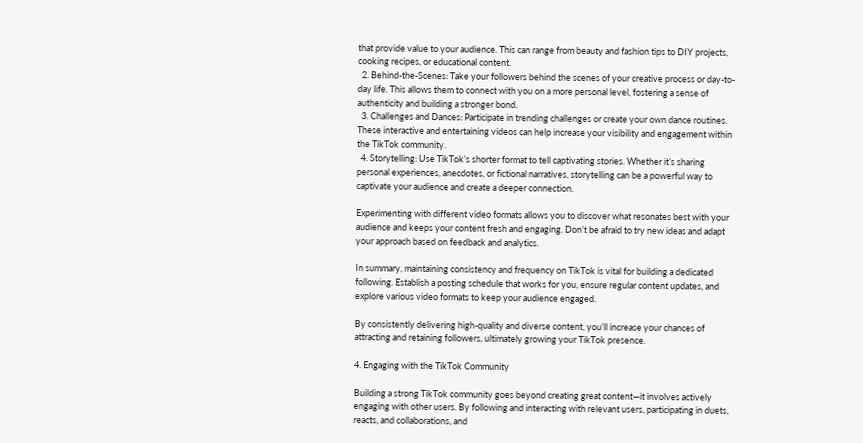that provide value to your audience. This can range from beauty and fashion tips to DIY projects, cooking recipes, or educational content.
  2. Behind-the-Scenes: Take your followers behind the scenes of your creative process or day-to-day life. This allows them to connect with you on a more personal level, fostering a sense of authenticity and building a stronger bond.
  3. Challenges and Dances: Participate in trending challenges or create your own dance routines. These interactive and entertaining videos can help increase your visibility and engagement within the TikTok community.
  4. Storytelling: Use TikTok’s shorter format to tell captivating stories. Whether it’s sharing personal experiences, anecdotes, or fictional narratives, storytelling can be a powerful way to captivate your audience and create a deeper connection.

Experimenting with different video formats allows you to discover what resonates best with your audience and keeps your content fresh and engaging. Don’t be afraid to try new ideas and adapt your approach based on feedback and analytics.

In summary, maintaining consistency and frequency on TikTok is vital for building a dedicated following. Establish a posting schedule that works for you, ensure regular content updates, and explore various video formats to keep your audience engaged.

By consistently delivering high-quality and diverse content, you’ll increase your chances of attracting and retaining followers, ultimately growing your TikTok presence.

4. Engaging with the TikTok Community

Building a strong TikTok community goes beyond creating great content—it involves actively engaging with other users. By following and interacting with relevant users, participating in duets, reacts, and collaborations, and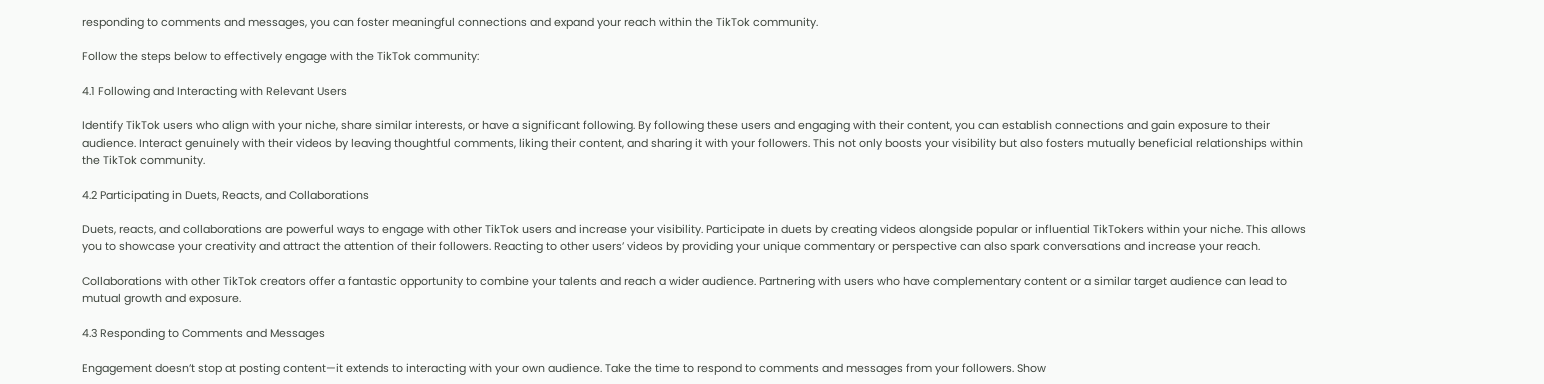responding to comments and messages, you can foster meaningful connections and expand your reach within the TikTok community.

Follow the steps below to effectively engage with the TikTok community:

4.1 Following and Interacting with Relevant Users

Identify TikTok users who align with your niche, share similar interests, or have a significant following. By following these users and engaging with their content, you can establish connections and gain exposure to their audience. Interact genuinely with their videos by leaving thoughtful comments, liking their content, and sharing it with your followers. This not only boosts your visibility but also fosters mutually beneficial relationships within the TikTok community.

4.2 Participating in Duets, Reacts, and Collaborations

Duets, reacts, and collaborations are powerful ways to engage with other TikTok users and increase your visibility. Participate in duets by creating videos alongside popular or influential TikTokers within your niche. This allows you to showcase your creativity and attract the attention of their followers. Reacting to other users’ videos by providing your unique commentary or perspective can also spark conversations and increase your reach.

Collaborations with other TikTok creators offer a fantastic opportunity to combine your talents and reach a wider audience. Partnering with users who have complementary content or a similar target audience can lead to mutual growth and exposure.

4.3 Responding to Comments and Messages

Engagement doesn’t stop at posting content—it extends to interacting with your own audience. Take the time to respond to comments and messages from your followers. Show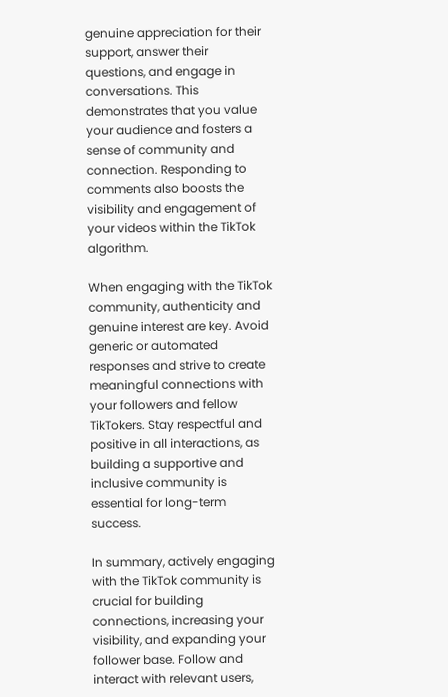genuine appreciation for their support, answer their questions, and engage in conversations. This demonstrates that you value your audience and fosters a sense of community and connection. Responding to comments also boosts the visibility and engagement of your videos within the TikTok algorithm.

When engaging with the TikTok community, authenticity and genuine interest are key. Avoid generic or automated responses and strive to create meaningful connections with your followers and fellow TikTokers. Stay respectful and positive in all interactions, as building a supportive and inclusive community is essential for long-term success.

In summary, actively engaging with the TikTok community is crucial for building connections, increasing your visibility, and expanding your follower base. Follow and interact with relevant users,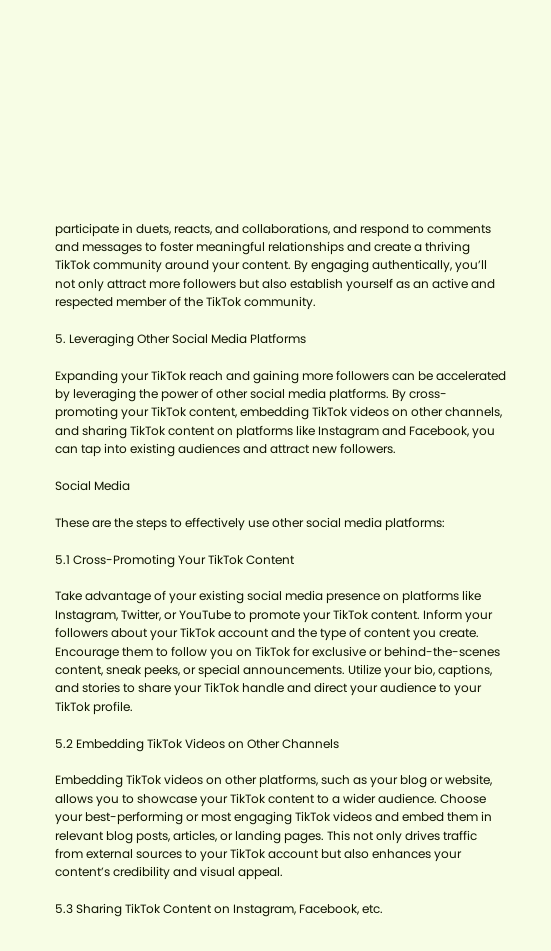participate in duets, reacts, and collaborations, and respond to comments and messages to foster meaningful relationships and create a thriving TikTok community around your content. By engaging authentically, you’ll not only attract more followers but also establish yourself as an active and respected member of the TikTok community.

5. Leveraging Other Social Media Platforms

Expanding your TikTok reach and gaining more followers can be accelerated by leveraging the power of other social media platforms. By cross-promoting your TikTok content, embedding TikTok videos on other channels, and sharing TikTok content on platforms like Instagram and Facebook, you can tap into existing audiences and attract new followers.

Social Media

These are the steps to effectively use other social media platforms:

5.1 Cross-Promoting Your TikTok Content

Take advantage of your existing social media presence on platforms like Instagram, Twitter, or YouTube to promote your TikTok content. Inform your followers about your TikTok account and the type of content you create. Encourage them to follow you on TikTok for exclusive or behind-the-scenes content, sneak peeks, or special announcements. Utilize your bio, captions, and stories to share your TikTok handle and direct your audience to your TikTok profile.

5.2 Embedding TikTok Videos on Other Channels

Embedding TikTok videos on other platforms, such as your blog or website, allows you to showcase your TikTok content to a wider audience. Choose your best-performing or most engaging TikTok videos and embed them in relevant blog posts, articles, or landing pages. This not only drives traffic from external sources to your TikTok account but also enhances your content’s credibility and visual appeal.

5.3 Sharing TikTok Content on Instagram, Facebook, etc.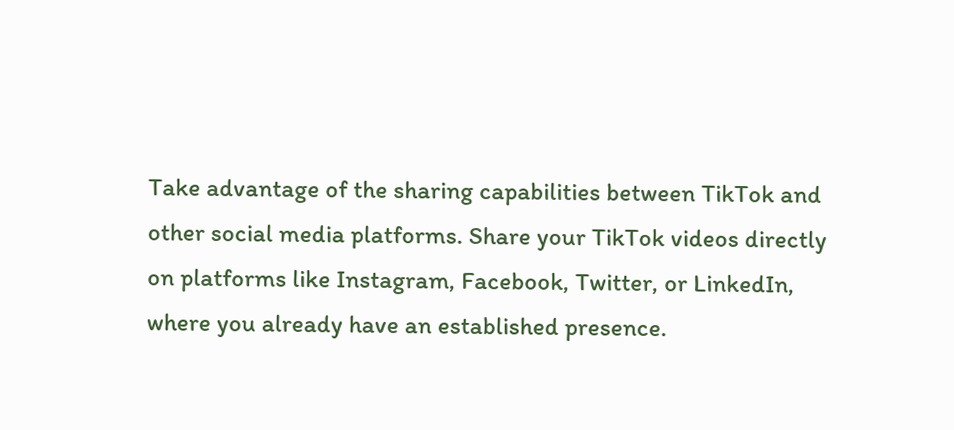Take advantage of the sharing capabilities between TikTok and other social media platforms. Share your TikTok videos directly on platforms like Instagram, Facebook, Twitter, or LinkedIn, where you already have an established presence.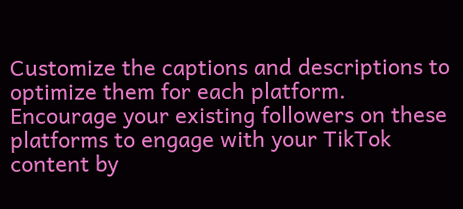Customize the captions and descriptions to optimize them for each platform. Encourage your existing followers on these platforms to engage with your TikTok content by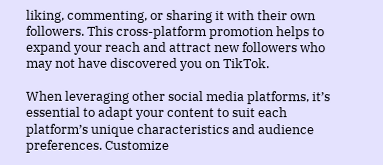liking, commenting, or sharing it with their own followers. This cross-platform promotion helps to expand your reach and attract new followers who may not have discovered you on TikTok.

When leveraging other social media platforms, it’s essential to adapt your content to suit each platform’s unique characteristics and audience preferences. Customize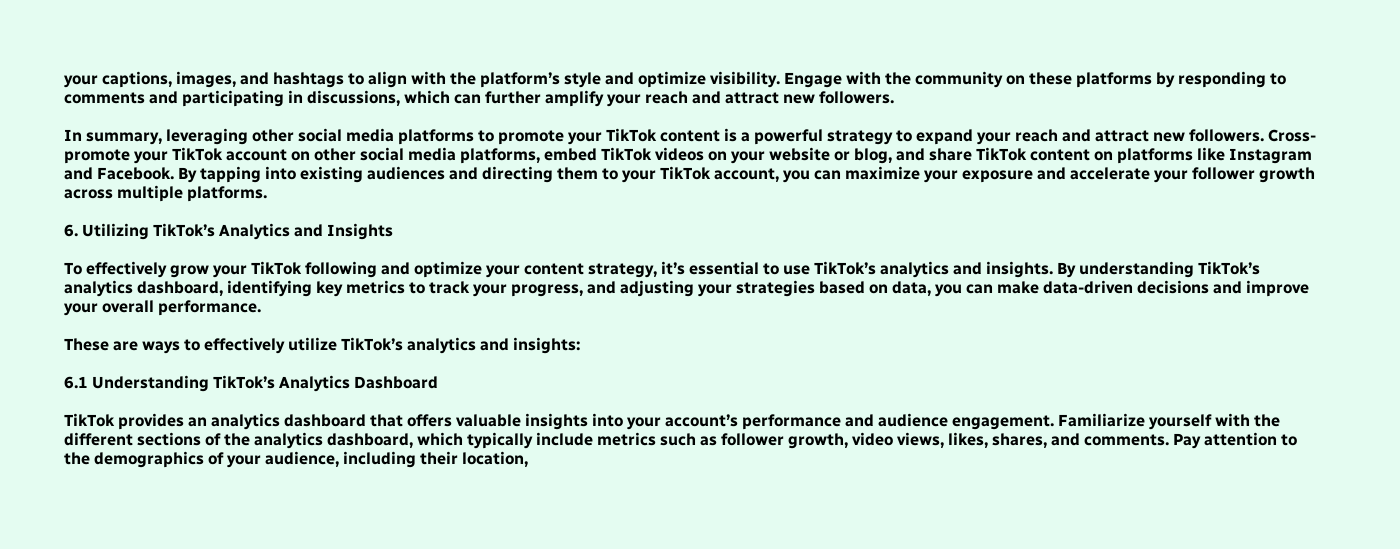your captions, images, and hashtags to align with the platform’s style and optimize visibility. Engage with the community on these platforms by responding to comments and participating in discussions, which can further amplify your reach and attract new followers.

In summary, leveraging other social media platforms to promote your TikTok content is a powerful strategy to expand your reach and attract new followers. Cross-promote your TikTok account on other social media platforms, embed TikTok videos on your website or blog, and share TikTok content on platforms like Instagram and Facebook. By tapping into existing audiences and directing them to your TikTok account, you can maximize your exposure and accelerate your follower growth across multiple platforms.

6. Utilizing TikTok’s Analytics and Insights

To effectively grow your TikTok following and optimize your content strategy, it’s essential to use TikTok’s analytics and insights. By understanding TikTok’s analytics dashboard, identifying key metrics to track your progress, and adjusting your strategies based on data, you can make data-driven decisions and improve your overall performance.

These are ways to effectively utilize TikTok’s analytics and insights:

6.1 Understanding TikTok’s Analytics Dashboard

TikTok provides an analytics dashboard that offers valuable insights into your account’s performance and audience engagement. Familiarize yourself with the different sections of the analytics dashboard, which typically include metrics such as follower growth, video views, likes, shares, and comments. Pay attention to the demographics of your audience, including their location,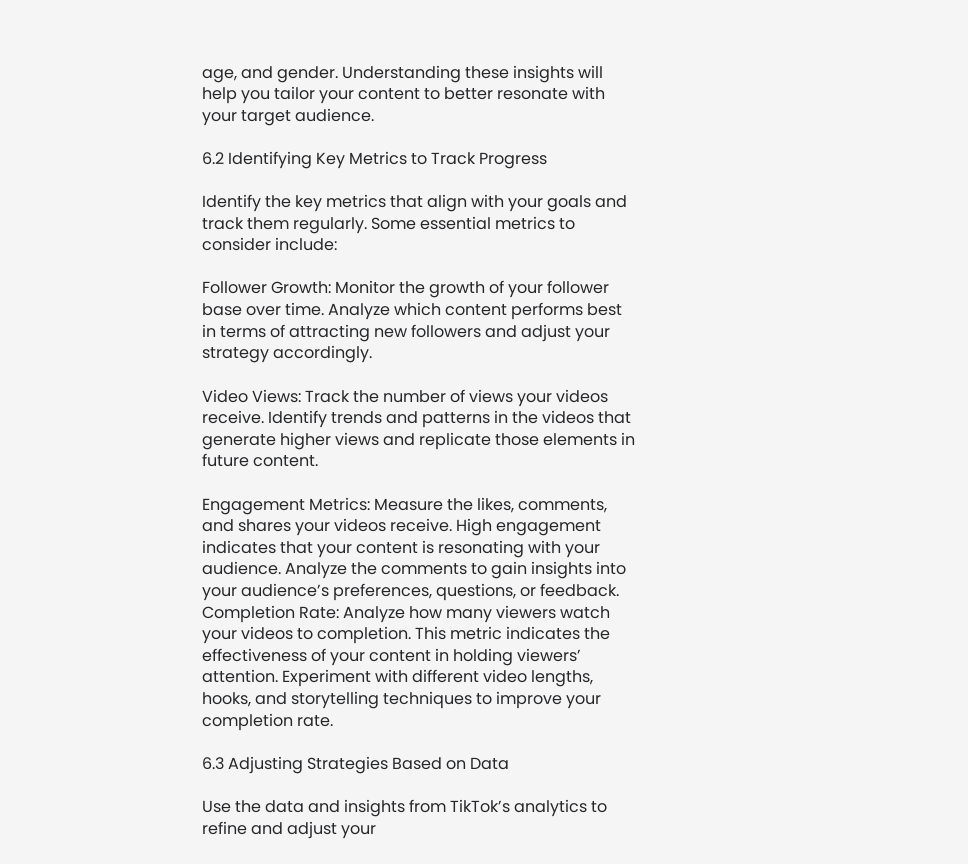age, and gender. Understanding these insights will help you tailor your content to better resonate with your target audience.

6.2 Identifying Key Metrics to Track Progress

Identify the key metrics that align with your goals and track them regularly. Some essential metrics to consider include:

Follower Growth: Monitor the growth of your follower base over time. Analyze which content performs best in terms of attracting new followers and adjust your strategy accordingly.

Video Views: Track the number of views your videos receive. Identify trends and patterns in the videos that generate higher views and replicate those elements in future content.

Engagement Metrics: Measure the likes, comments, and shares your videos receive. High engagement indicates that your content is resonating with your audience. Analyze the comments to gain insights into your audience’s preferences, questions, or feedback.
Completion Rate: Analyze how many viewers watch your videos to completion. This metric indicates the effectiveness of your content in holding viewers’ attention. Experiment with different video lengths, hooks, and storytelling techniques to improve your completion rate.

6.3 Adjusting Strategies Based on Data

Use the data and insights from TikTok’s analytics to refine and adjust your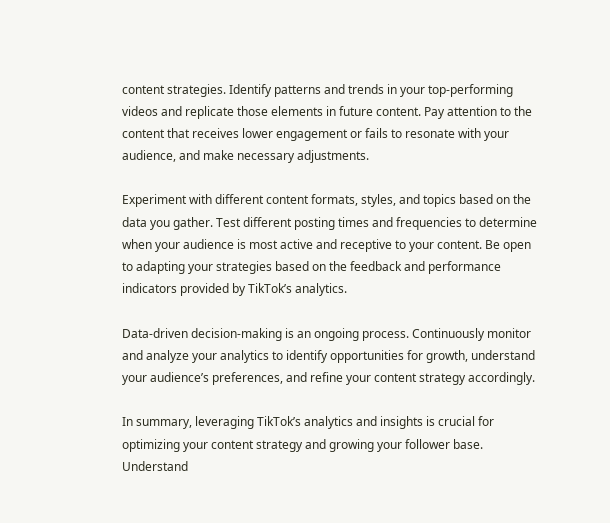content strategies. Identify patterns and trends in your top-performing videos and replicate those elements in future content. Pay attention to the content that receives lower engagement or fails to resonate with your audience, and make necessary adjustments.

Experiment with different content formats, styles, and topics based on the data you gather. Test different posting times and frequencies to determine when your audience is most active and receptive to your content. Be open to adapting your strategies based on the feedback and performance indicators provided by TikTok’s analytics.

Data-driven decision-making is an ongoing process. Continuously monitor and analyze your analytics to identify opportunities for growth, understand your audience’s preferences, and refine your content strategy accordingly.

In summary, leveraging TikTok’s analytics and insights is crucial for optimizing your content strategy and growing your follower base. Understand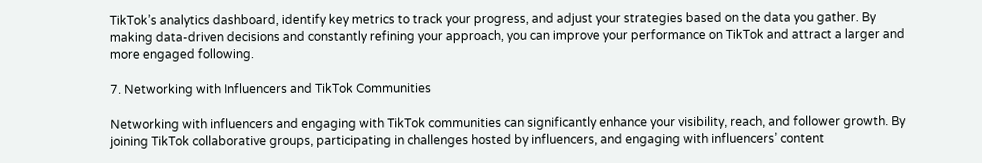TikTok’s analytics dashboard, identify key metrics to track your progress, and adjust your strategies based on the data you gather. By making data-driven decisions and constantly refining your approach, you can improve your performance on TikTok and attract a larger and more engaged following.

7. Networking with Influencers and TikTok Communities

Networking with influencers and engaging with TikTok communities can significantly enhance your visibility, reach, and follower growth. By joining TikTok collaborative groups, participating in challenges hosted by influencers, and engaging with influencers’ content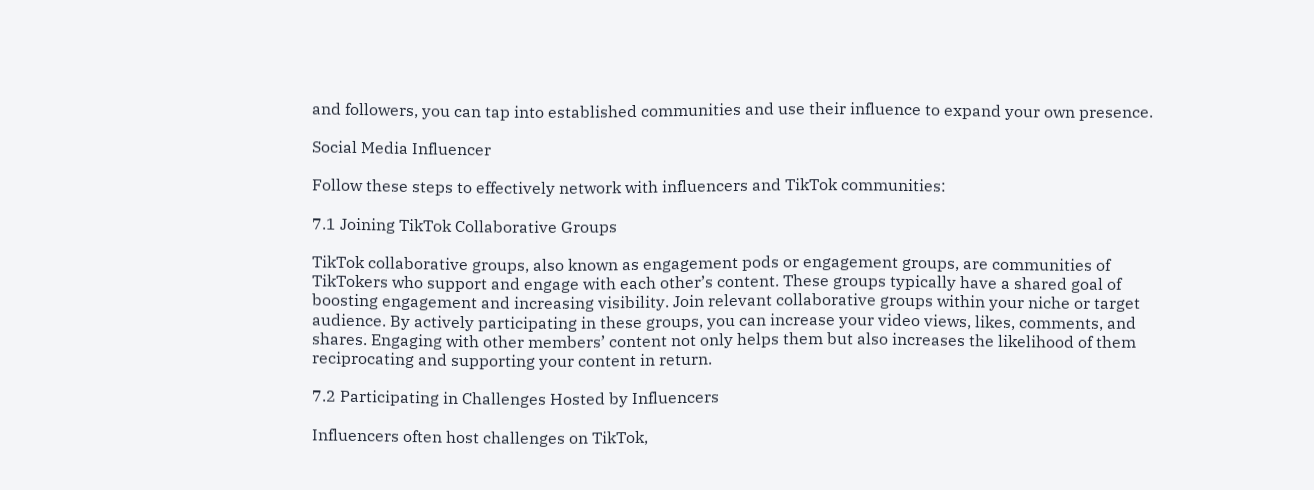and followers, you can tap into established communities and use their influence to expand your own presence.

Social Media Influencer

Follow these steps to effectively network with influencers and TikTok communities:

7.1 Joining TikTok Collaborative Groups

TikTok collaborative groups, also known as engagement pods or engagement groups, are communities of TikTokers who support and engage with each other’s content. These groups typically have a shared goal of boosting engagement and increasing visibility. Join relevant collaborative groups within your niche or target audience. By actively participating in these groups, you can increase your video views, likes, comments, and shares. Engaging with other members’ content not only helps them but also increases the likelihood of them reciprocating and supporting your content in return.

7.2 Participating in Challenges Hosted by Influencers

Influencers often host challenges on TikTok,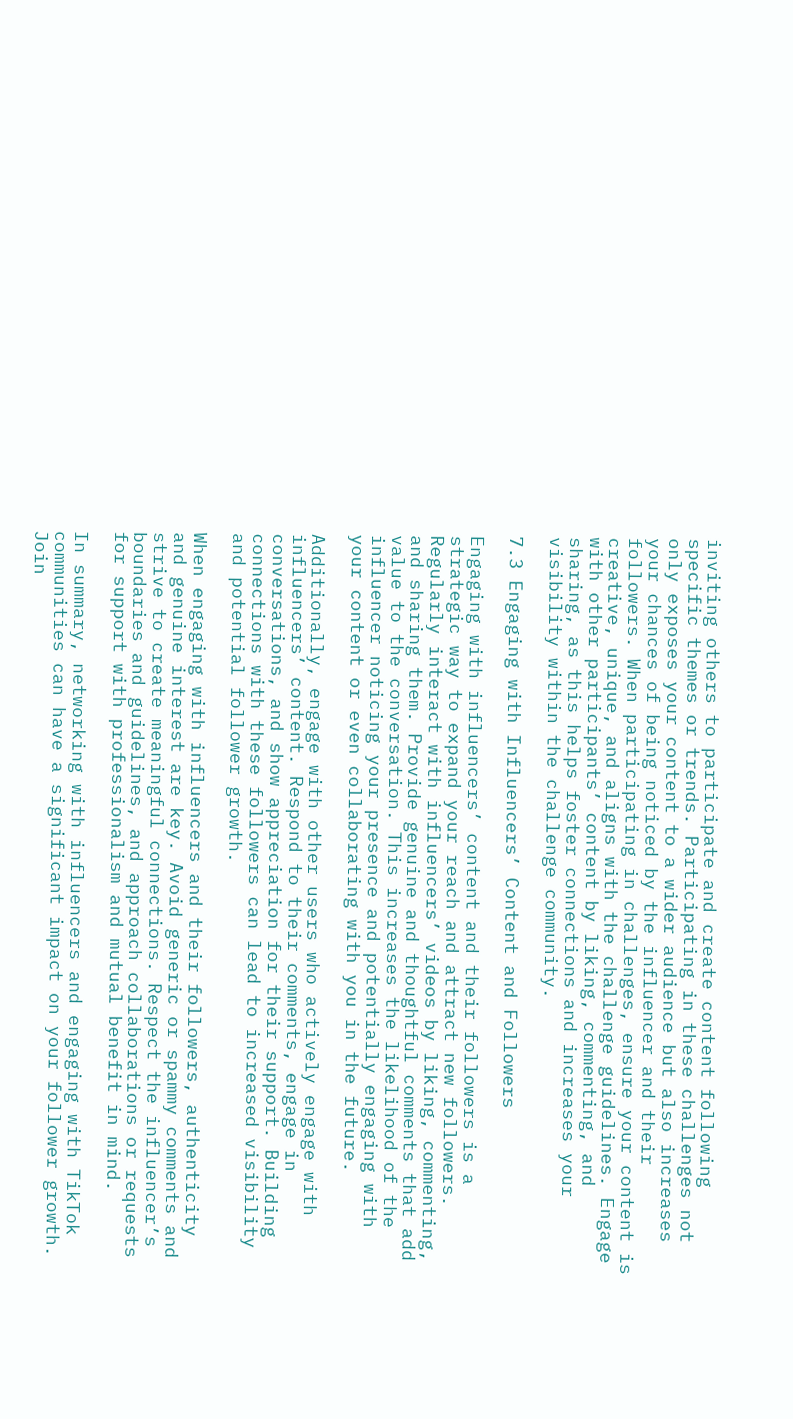inviting others to participate and create content following specific themes or trends. Participating in these challenges not only exposes your content to a wider audience but also increases your chances of being noticed by the influencer and their followers. When participating in challenges, ensure your content is creative, unique, and aligns with the challenge guidelines. Engage with other participants’ content by liking, commenting, and sharing, as this helps foster connections and increases your visibility within the challenge community.

7.3 Engaging with Influencers’ Content and Followers

Engaging with influencers’ content and their followers is a strategic way to expand your reach and attract new followers. Regularly interact with influencers’ videos by liking, commenting, and sharing them. Provide genuine and thoughtful comments that add value to the conversation. This increases the likelihood of the influencer noticing your presence and potentially engaging with your content or even collaborating with you in the future.

Additionally, engage with other users who actively engage with influencers’ content. Respond to their comments, engage in conversations, and show appreciation for their support. Building connections with these followers can lead to increased visibility and potential follower growth.

When engaging with influencers and their followers, authenticity and genuine interest are key. Avoid generic or spammy comments and strive to create meaningful connections. Respect the influencer’s boundaries and guidelines, and approach collaborations or requests for support with professionalism and mutual benefit in mind.

In summary, networking with influencers and engaging with TikTok communities can have a significant impact on your follower growth. Join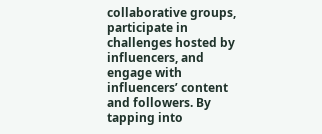collaborative groups, participate in challenges hosted by influencers, and engage with influencers’ content and followers. By tapping into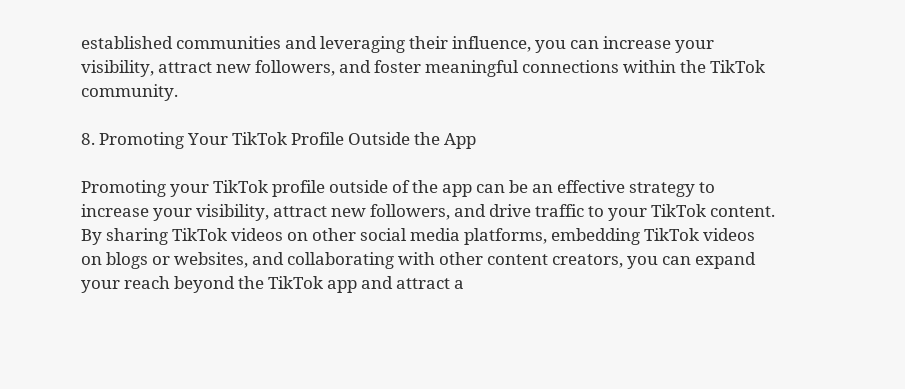established communities and leveraging their influence, you can increase your visibility, attract new followers, and foster meaningful connections within the TikTok community.

8. Promoting Your TikTok Profile Outside the App

Promoting your TikTok profile outside of the app can be an effective strategy to increase your visibility, attract new followers, and drive traffic to your TikTok content. By sharing TikTok videos on other social media platforms, embedding TikTok videos on blogs or websites, and collaborating with other content creators, you can expand your reach beyond the TikTok app and attract a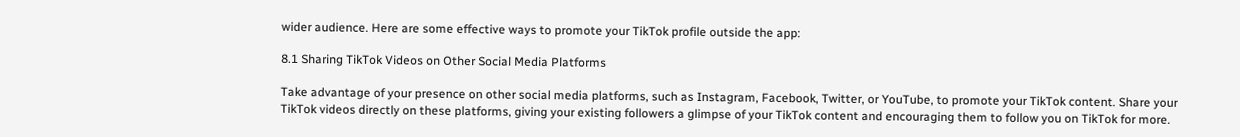wider audience. Here are some effective ways to promote your TikTok profile outside the app:

8.1 Sharing TikTok Videos on Other Social Media Platforms

Take advantage of your presence on other social media platforms, such as Instagram, Facebook, Twitter, or YouTube, to promote your TikTok content. Share your TikTok videos directly on these platforms, giving your existing followers a glimpse of your TikTok content and encouraging them to follow you on TikTok for more.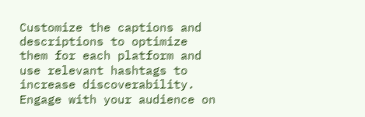Customize the captions and descriptions to optimize them for each platform and use relevant hashtags to increase discoverability. Engage with your audience on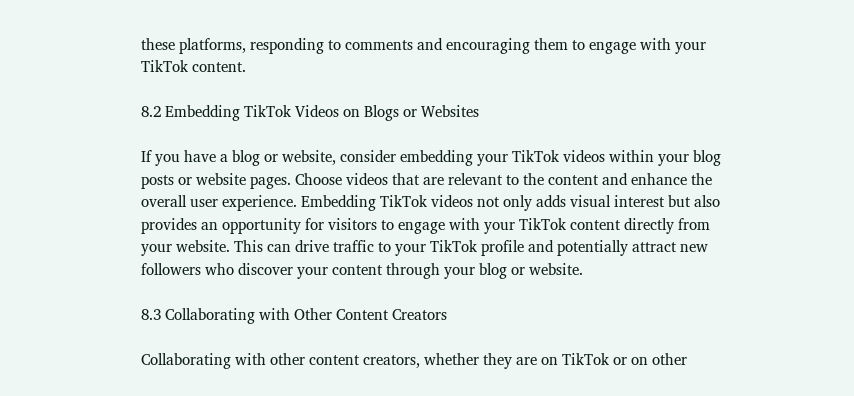these platforms, responding to comments and encouraging them to engage with your TikTok content.

8.2 Embedding TikTok Videos on Blogs or Websites

If you have a blog or website, consider embedding your TikTok videos within your blog posts or website pages. Choose videos that are relevant to the content and enhance the overall user experience. Embedding TikTok videos not only adds visual interest but also provides an opportunity for visitors to engage with your TikTok content directly from your website. This can drive traffic to your TikTok profile and potentially attract new followers who discover your content through your blog or website.

8.3 Collaborating with Other Content Creators

Collaborating with other content creators, whether they are on TikTok or on other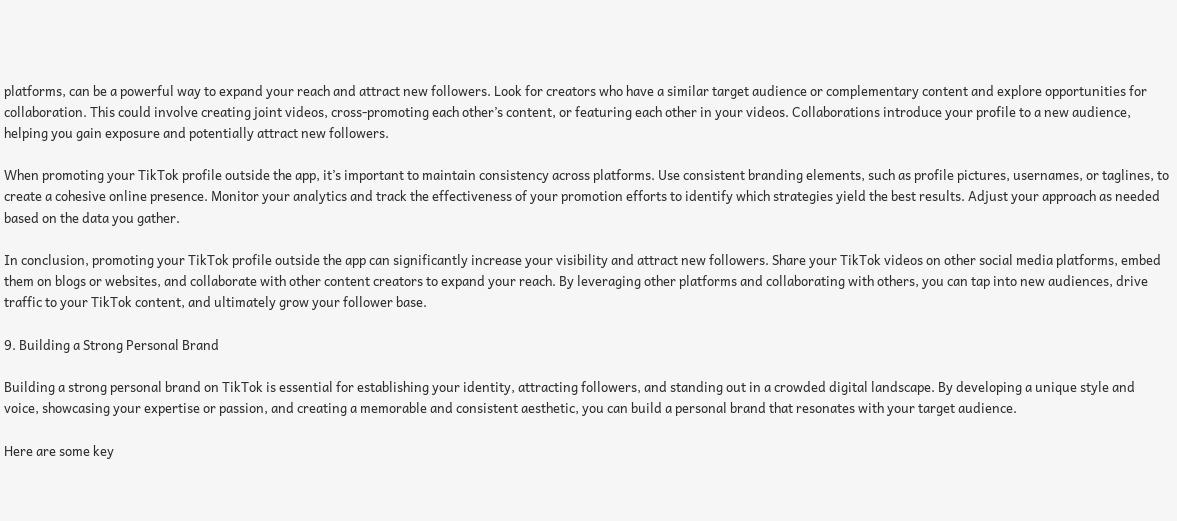platforms, can be a powerful way to expand your reach and attract new followers. Look for creators who have a similar target audience or complementary content and explore opportunities for collaboration. This could involve creating joint videos, cross-promoting each other’s content, or featuring each other in your videos. Collaborations introduce your profile to a new audience, helping you gain exposure and potentially attract new followers.

When promoting your TikTok profile outside the app, it’s important to maintain consistency across platforms. Use consistent branding elements, such as profile pictures, usernames, or taglines, to create a cohesive online presence. Monitor your analytics and track the effectiveness of your promotion efforts to identify which strategies yield the best results. Adjust your approach as needed based on the data you gather.

In conclusion, promoting your TikTok profile outside the app can significantly increase your visibility and attract new followers. Share your TikTok videos on other social media platforms, embed them on blogs or websites, and collaborate with other content creators to expand your reach. By leveraging other platforms and collaborating with others, you can tap into new audiences, drive traffic to your TikTok content, and ultimately grow your follower base.

9. Building a Strong Personal Brand

Building a strong personal brand on TikTok is essential for establishing your identity, attracting followers, and standing out in a crowded digital landscape. By developing a unique style and voice, showcasing your expertise or passion, and creating a memorable and consistent aesthetic, you can build a personal brand that resonates with your target audience.

Here are some key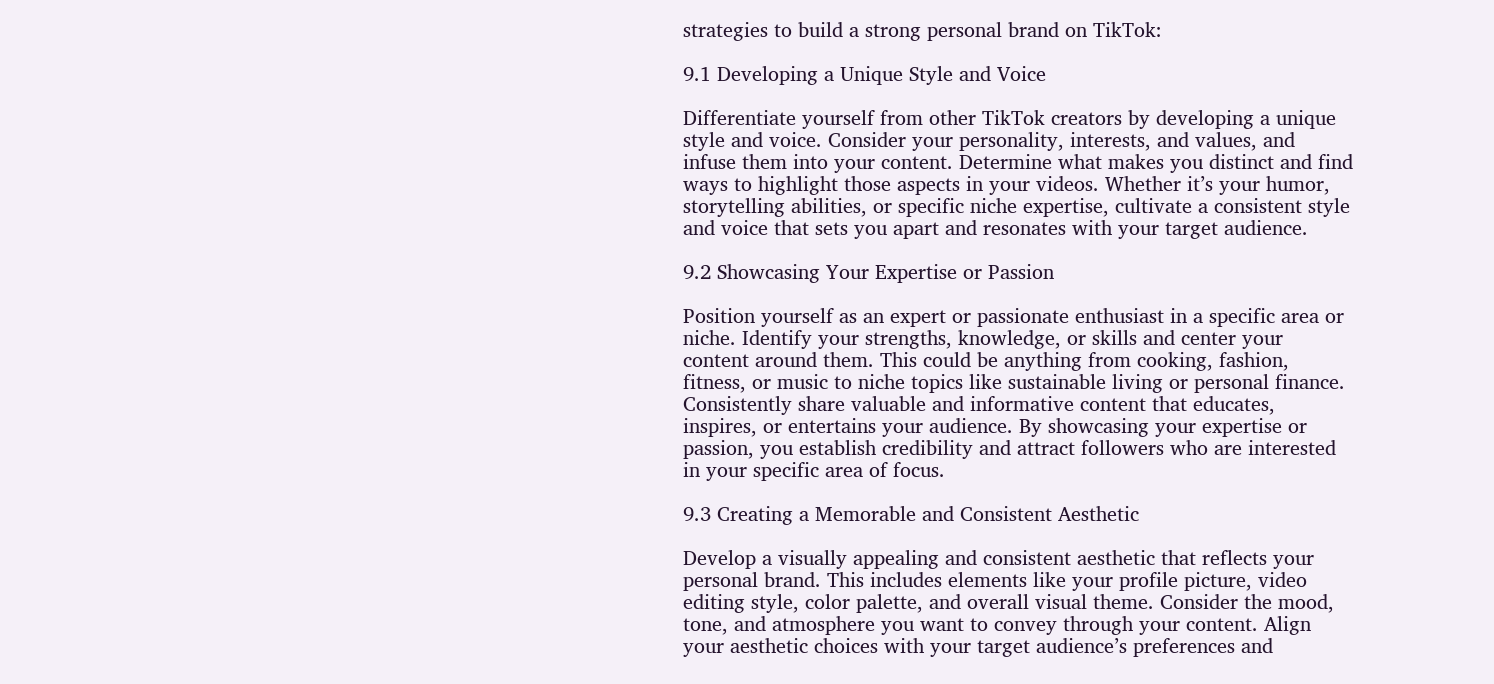strategies to build a strong personal brand on TikTok:

9.1 Developing a Unique Style and Voice

Differentiate yourself from other TikTok creators by developing a unique style and voice. Consider your personality, interests, and values, and infuse them into your content. Determine what makes you distinct and find ways to highlight those aspects in your videos. Whether it’s your humor, storytelling abilities, or specific niche expertise, cultivate a consistent style and voice that sets you apart and resonates with your target audience.

9.2 Showcasing Your Expertise or Passion

Position yourself as an expert or passionate enthusiast in a specific area or niche. Identify your strengths, knowledge, or skills and center your content around them. This could be anything from cooking, fashion, fitness, or music to niche topics like sustainable living or personal finance. Consistently share valuable and informative content that educates, inspires, or entertains your audience. By showcasing your expertise or passion, you establish credibility and attract followers who are interested in your specific area of focus.

9.3 Creating a Memorable and Consistent Aesthetic

Develop a visually appealing and consistent aesthetic that reflects your personal brand. This includes elements like your profile picture, video editing style, color palette, and overall visual theme. Consider the mood, tone, and atmosphere you want to convey through your content. Align your aesthetic choices with your target audience’s preferences and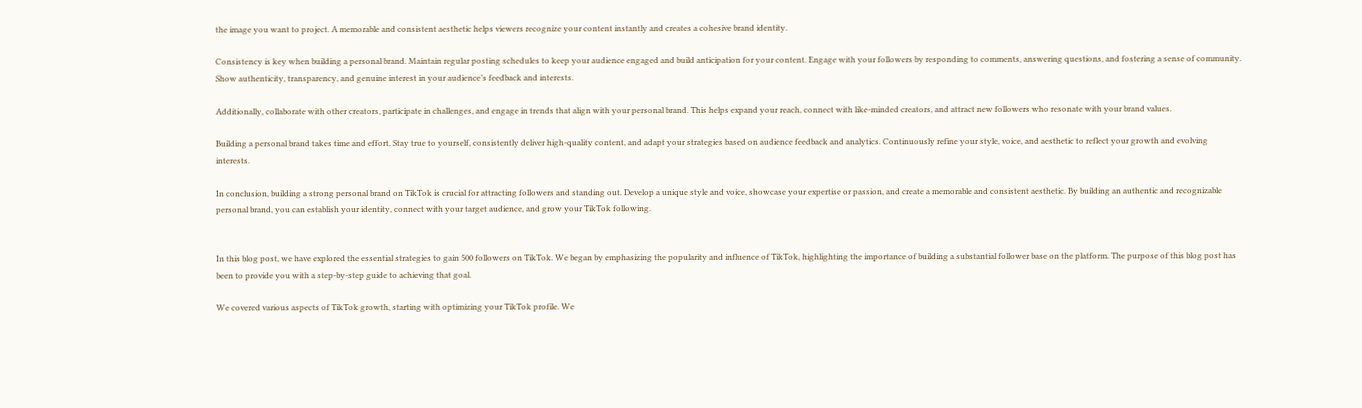the image you want to project. A memorable and consistent aesthetic helps viewers recognize your content instantly and creates a cohesive brand identity.

Consistency is key when building a personal brand. Maintain regular posting schedules to keep your audience engaged and build anticipation for your content. Engage with your followers by responding to comments, answering questions, and fostering a sense of community. Show authenticity, transparency, and genuine interest in your audience’s feedback and interests.

Additionally, collaborate with other creators, participate in challenges, and engage in trends that align with your personal brand. This helps expand your reach, connect with like-minded creators, and attract new followers who resonate with your brand values.

Building a personal brand takes time and effort. Stay true to yourself, consistently deliver high-quality content, and adapt your strategies based on audience feedback and analytics. Continuously refine your style, voice, and aesthetic to reflect your growth and evolving interests.

In conclusion, building a strong personal brand on TikTok is crucial for attracting followers and standing out. Develop a unique style and voice, showcase your expertise or passion, and create a memorable and consistent aesthetic. By building an authentic and recognizable personal brand, you can establish your identity, connect with your target audience, and grow your TikTok following.


In this blog post, we have explored the essential strategies to gain 500 followers on TikTok. We began by emphasizing the popularity and influence of TikTok, highlighting the importance of building a substantial follower base on the platform. The purpose of this blog post has been to provide you with a step-by-step guide to achieving that goal.

We covered various aspects of TikTok growth, starting with optimizing your TikTok profile. We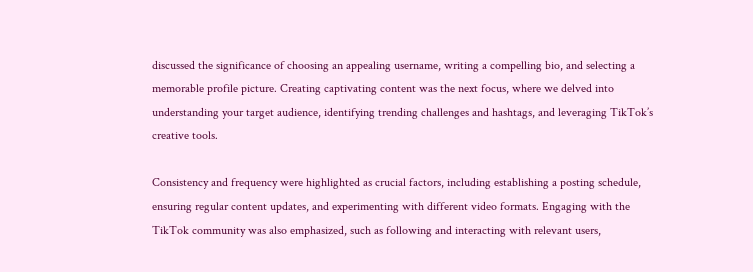discussed the significance of choosing an appealing username, writing a compelling bio, and selecting a memorable profile picture. Creating captivating content was the next focus, where we delved into understanding your target audience, identifying trending challenges and hashtags, and leveraging TikTok’s creative tools.

Consistency and frequency were highlighted as crucial factors, including establishing a posting schedule, ensuring regular content updates, and experimenting with different video formats. Engaging with the TikTok community was also emphasized, such as following and interacting with relevant users,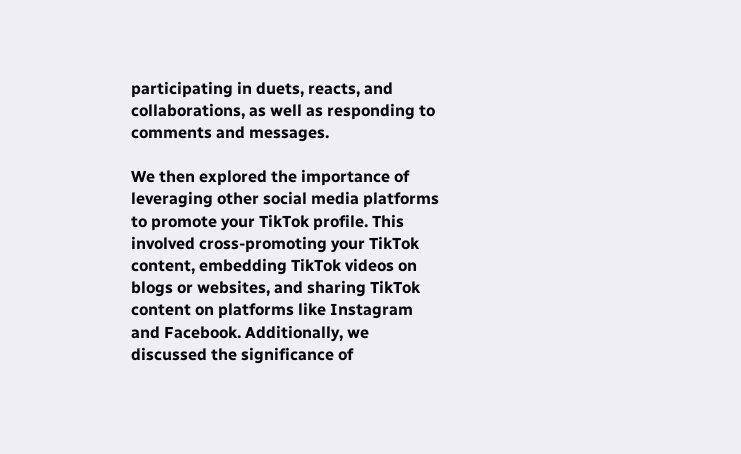participating in duets, reacts, and collaborations, as well as responding to comments and messages.

We then explored the importance of leveraging other social media platforms to promote your TikTok profile. This involved cross-promoting your TikTok content, embedding TikTok videos on blogs or websites, and sharing TikTok content on platforms like Instagram and Facebook. Additionally, we discussed the significance of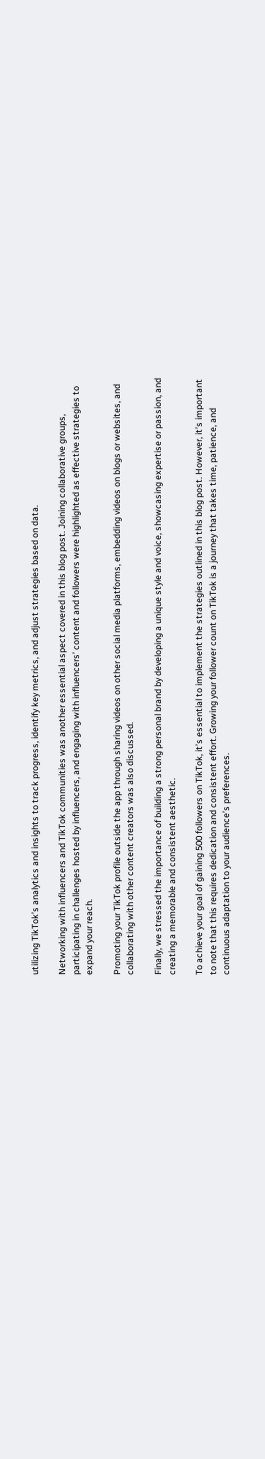utilizing TikTok’s analytics and insights to track progress, identify key metrics, and adjust strategies based on data.

Networking with influencers and TikTok communities was another essential aspect covered in this blog post. Joining collaborative groups, participating in challenges hosted by influencers, and engaging with influencers’ content and followers were highlighted as effective strategies to expand your reach.

Promoting your TikTok profile outside the app through sharing videos on other social media platforms, embedding videos on blogs or websites, and collaborating with other content creators was also discussed.

Finally, we stressed the importance of building a strong personal brand by developing a unique style and voice, showcasing expertise or passion, and creating a memorable and consistent aesthetic.

To achieve your goal of gaining 500 followers on TikTok, it’s essential to implement the strategies outlined in this blog post. However, it’s important to note that this requires dedication and consistent effort. Growing your follower count on TikTok is a journey that takes time, patience, and continuous adaptation to your audience’s preferences.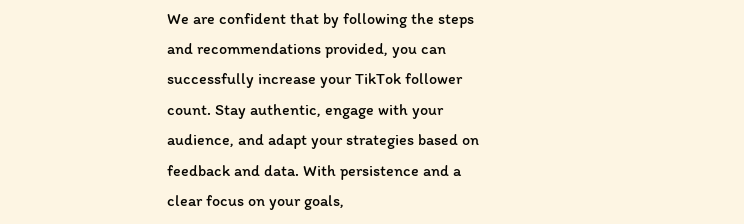We are confident that by following the steps and recommendations provided, you can successfully increase your TikTok follower count. Stay authentic, engage with your audience, and adapt your strategies based on feedback and data. With persistence and a clear focus on your goals,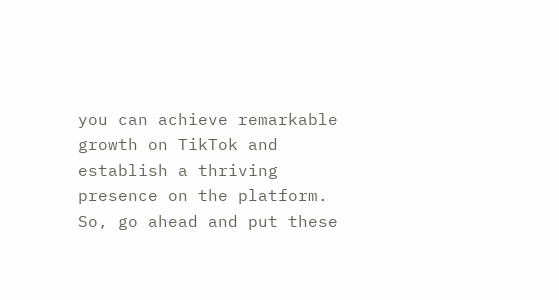you can achieve remarkable growth on TikTok and establish a thriving presence on the platform. So, go ahead and put these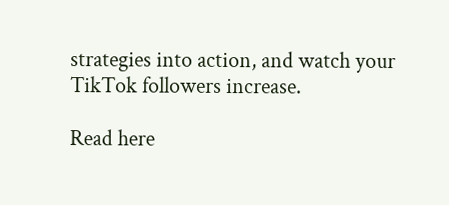strategies into action, and watch your TikTok followers increase.

Read here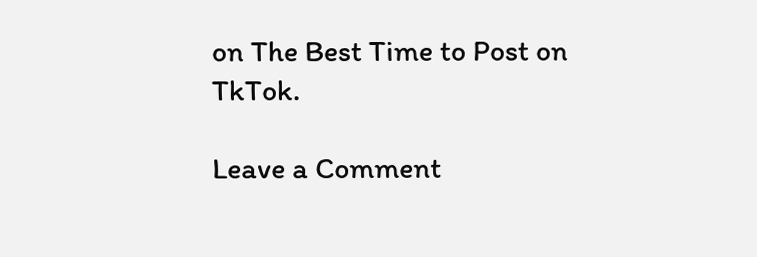on The Best Time to Post on TkTok.

Leave a Comment